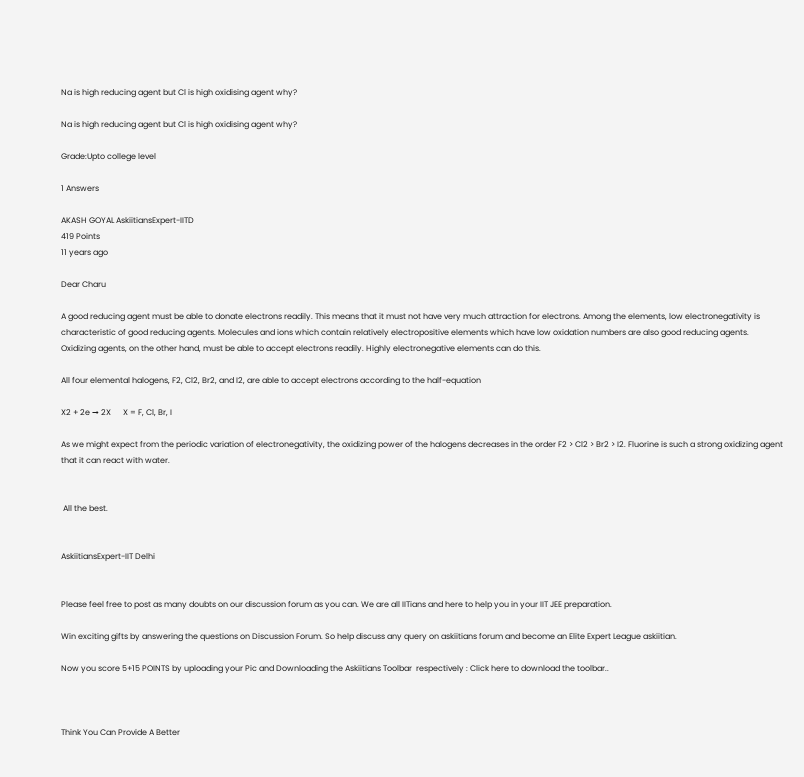Na is high reducing agent but Cl is high oxidising agent why?

Na is high reducing agent but Cl is high oxidising agent why?

Grade:Upto college level

1 Answers

AKASH GOYAL AskiitiansExpert-IITD
419 Points
11 years ago

Dear Charu

A good reducing agent must be able to donate electrons readily. This means that it must not have very much attraction for electrons. Among the elements, low electronegativity is characteristic of good reducing agents. Molecules and ions which contain relatively electropositive elements which have low oxidation numbers are also good reducing agents. Oxidizing agents, on the other hand, must be able to accept electrons readily. Highly electronegative elements can do this.

All four elemental halogens, F2, Cl2, Br2, and I2, are able to accept electrons according to the half-equation

X2 + 2e → 2X      X = F, Cl, Br, I

As we might expect from the periodic variation of electronegativity, the oxidizing power of the halogens decreases in the order F2 > Cl2 > Br2 > I2. Fluorine is such a strong oxidizing agent that it can react with water.


 All the best.


AskiitiansExpert-IIT Delhi


Please feel free to post as many doubts on our discussion forum as you can. We are all IITians and here to help you in your IIT JEE preparation.

Win exciting gifts by answering the questions on Discussion Forum. So help discuss any query on askiitians forum and become an Elite Expert League askiitian.

Now you score 5+15 POINTS by uploading your Pic and Downloading the Askiitians Toolbar  respectively : Click here to download the toolbar..



Think You Can Provide A Better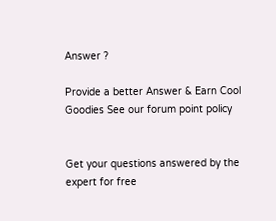Answer ?

Provide a better Answer & Earn Cool Goodies See our forum point policy


Get your questions answered by the expert for free